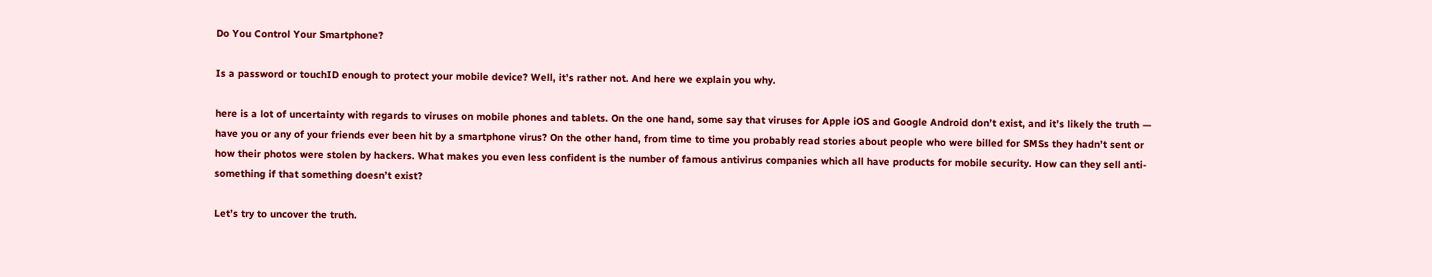Do You Control Your Smartphone?

Is a password or touchID enough to protect your mobile device? Well, it’s rather not. And here we explain you why.

here is a lot of uncertainty with regards to viruses on mobile phones and tablets. On the one hand, some say that viruses for Apple iOS and Google Android don’t exist, and it’s likely the truth — have you or any of your friends ever been hit by a smartphone virus? On the other hand, from time to time you probably read stories about people who were billed for SMSs they hadn’t sent or how their photos were stolen by hackers. What makes you even less confident is the number of famous antivirus companies which all have products for mobile security. How can they sell anti-something if that something doesn’t exist?

Let’s try to uncover the truth.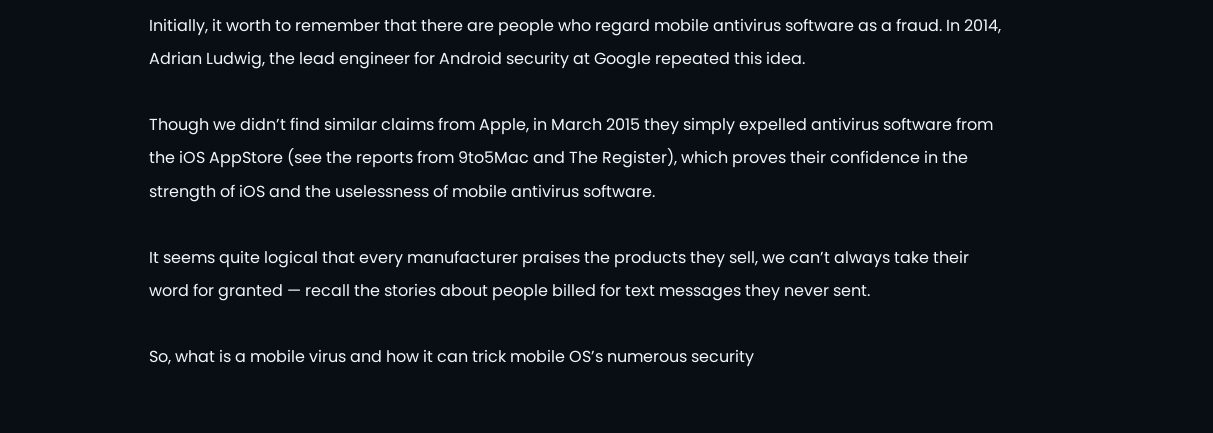Initially, it worth to remember that there are people who regard mobile antivirus software as a fraud. In 2014, Adrian Ludwig, the lead engineer for Android security at Google repeated this idea.

Though we didn’t find similar claims from Apple, in March 2015 they simply expelled antivirus software from the iOS AppStore (see the reports from 9to5Mac and The Register), which proves their confidence in the strength of iOS and the uselessness of mobile antivirus software.

It seems quite logical that every manufacturer praises the products they sell, we can’t always take their word for granted — recall the stories about people billed for text messages they never sent.

So, what is a mobile virus and how it can trick mobile OS’s numerous security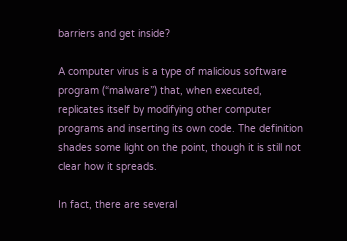barriers and get inside?

A computer virus is a type of malicious software program (“malware”) that, when executed, replicates itself by modifying other computer programs and inserting its own code. The definition shades some light on the point, though it is still not clear how it spreads.

In fact, there are several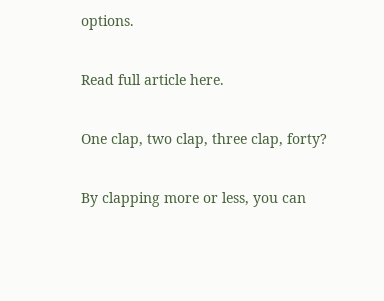options.

Read full article here.

One clap, two clap, three clap, forty?

By clapping more or less, you can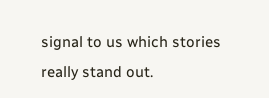signal to us which stories really stand out.